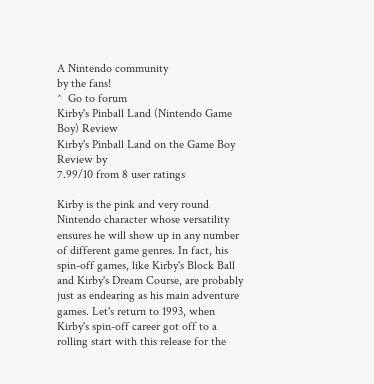A Nintendo community
by the fans!
^  Go to forum
Kirby's Pinball Land (Nintendo Game Boy) Review
Kirby's Pinball Land on the Game Boy
Review by
7.99/10 from 8 user ratings

Kirby is the pink and very round Nintendo character whose versatility ensures he will show up in any number of different game genres. In fact, his spin-off games, like Kirby's Block Ball and Kirby's Dream Course, are probably just as endearing as his main adventure games. Let's return to 1993, when Kirby's spin-off career got off to a rolling start with this release for the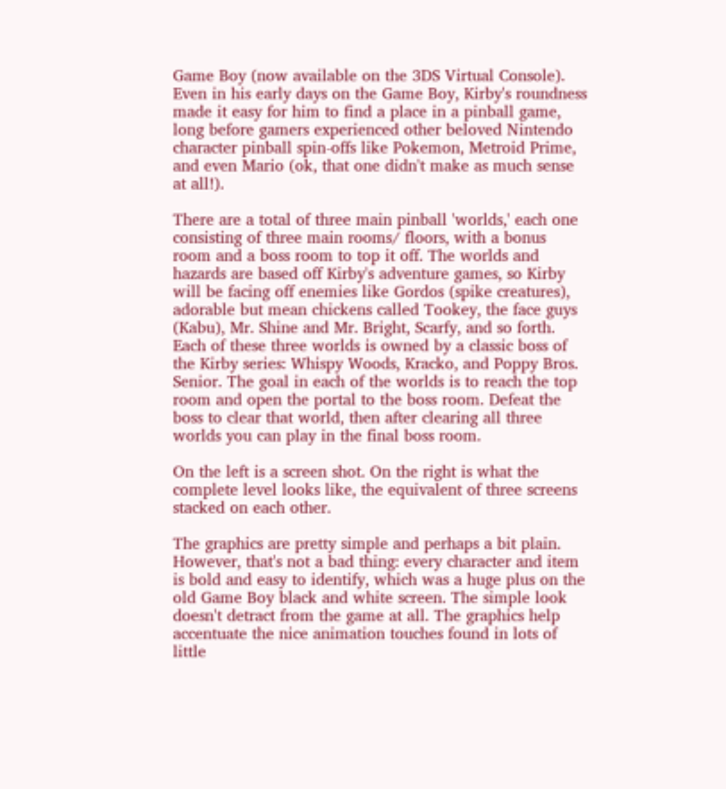Game Boy (now available on the 3DS Virtual Console). Even in his early days on the Game Boy, Kirby's roundness made it easy for him to find a place in a pinball game, long before gamers experienced other beloved Nintendo character pinball spin-offs like Pokemon, Metroid Prime, and even Mario (ok, that one didn't make as much sense at all!).

There are a total of three main pinball 'worlds,' each one consisting of three main rooms/ floors, with a bonus room and a boss room to top it off. The worlds and hazards are based off Kirby's adventure games, so Kirby will be facing off enemies like Gordos (spike creatures), adorable but mean chickens called Tookey, the face guys (Kabu), Mr. Shine and Mr. Bright, Scarfy, and so forth. Each of these three worlds is owned by a classic boss of the Kirby series: Whispy Woods, Kracko, and Poppy Bros. Senior. The goal in each of the worlds is to reach the top room and open the portal to the boss room. Defeat the boss to clear that world, then after clearing all three worlds you can play in the final boss room.

On the left is a screen shot. On the right is what the complete level looks like, the equivalent of three screens stacked on each other.

The graphics are pretty simple and perhaps a bit plain. However, that's not a bad thing: every character and item is bold and easy to identify, which was a huge plus on the old Game Boy black and white screen. The simple look doesn't detract from the game at all. The graphics help accentuate the nice animation touches found in lots of little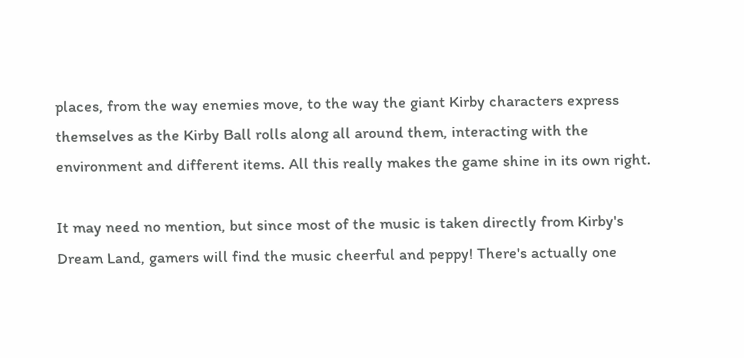places, from the way enemies move, to the way the giant Kirby characters express themselves as the Kirby Ball rolls along all around them, interacting with the environment and different items. All this really makes the game shine in its own right.

It may need no mention, but since most of the music is taken directly from Kirby's Dream Land, gamers will find the music cheerful and peppy! There's actually one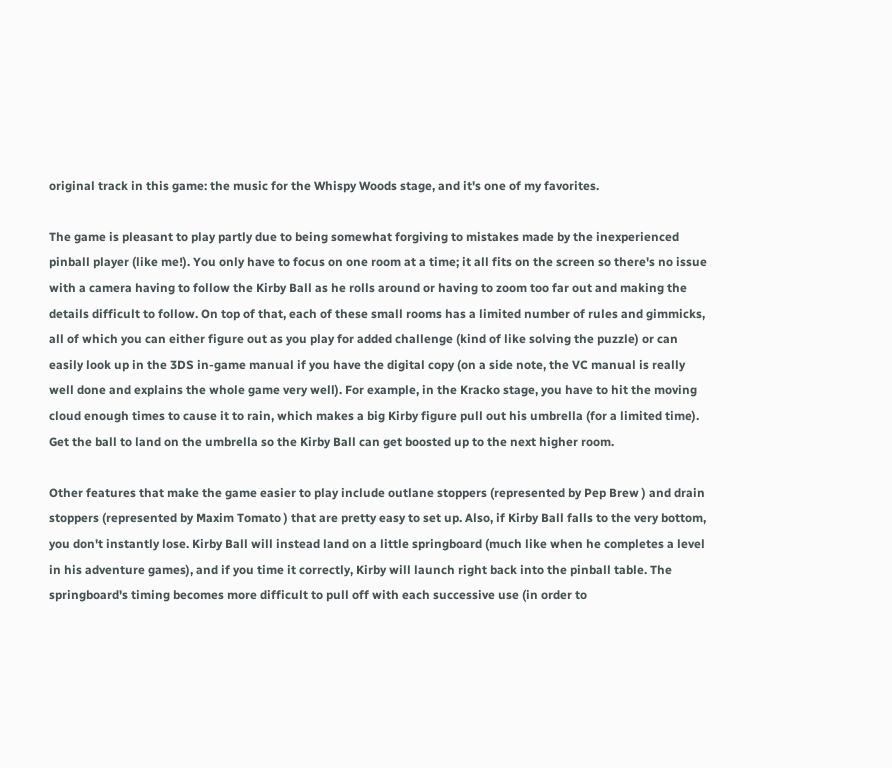original track in this game: the music for the Whispy Woods stage, and it's one of my favorites.

The game is pleasant to play partly due to being somewhat forgiving to mistakes made by the inexperienced pinball player (like me!). You only have to focus on one room at a time; it all fits on the screen so there's no issue with a camera having to follow the Kirby Ball as he rolls around or having to zoom too far out and making the details difficult to follow. On top of that, each of these small rooms has a limited number of rules and gimmicks, all of which you can either figure out as you play for added challenge (kind of like solving the puzzle) or can easily look up in the 3DS in-game manual if you have the digital copy (on a side note, the VC manual is really well done and explains the whole game very well). For example, in the Kracko stage, you have to hit the moving cloud enough times to cause it to rain, which makes a big Kirby figure pull out his umbrella (for a limited time). Get the ball to land on the umbrella so the Kirby Ball can get boosted up to the next higher room.

Other features that make the game easier to play include outlane stoppers (represented by Pep Brew ) and drain stoppers (represented by Maxim Tomato ) that are pretty easy to set up. Also, if Kirby Ball falls to the very bottom, you don't instantly lose. Kirby Ball will instead land on a little springboard (much like when he completes a level in his adventure games), and if you time it correctly, Kirby will launch right back into the pinball table. The springboard's timing becomes more difficult to pull off with each successive use (in order to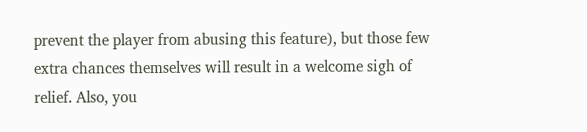prevent the player from abusing this feature), but those few extra chances themselves will result in a welcome sigh of relief. Also, you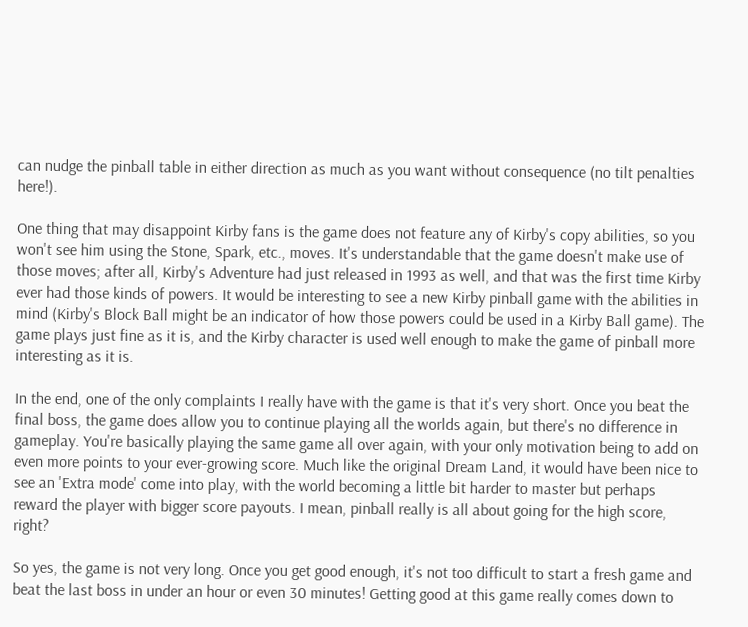can nudge the pinball table in either direction as much as you want without consequence (no tilt penalties here!).

One thing that may disappoint Kirby fans is the game does not feature any of Kirby's copy abilities, so you won't see him using the Stone, Spark, etc., moves. It's understandable that the game doesn't make use of those moves; after all, Kirby's Adventure had just released in 1993 as well, and that was the first time Kirby ever had those kinds of powers. It would be interesting to see a new Kirby pinball game with the abilities in mind (Kirby's Block Ball might be an indicator of how those powers could be used in a Kirby Ball game). The game plays just fine as it is, and the Kirby character is used well enough to make the game of pinball more interesting as it is.

In the end, one of the only complaints I really have with the game is that it's very short. Once you beat the final boss, the game does allow you to continue playing all the worlds again, but there's no difference in gameplay. You're basically playing the same game all over again, with your only motivation being to add on even more points to your ever-growing score. Much like the original Dream Land, it would have been nice to see an 'Extra mode' come into play, with the world becoming a little bit harder to master but perhaps reward the player with bigger score payouts. I mean, pinball really is all about going for the high score, right?

So yes, the game is not very long. Once you get good enough, it's not too difficult to start a fresh game and beat the last boss in under an hour or even 30 minutes! Getting good at this game really comes down to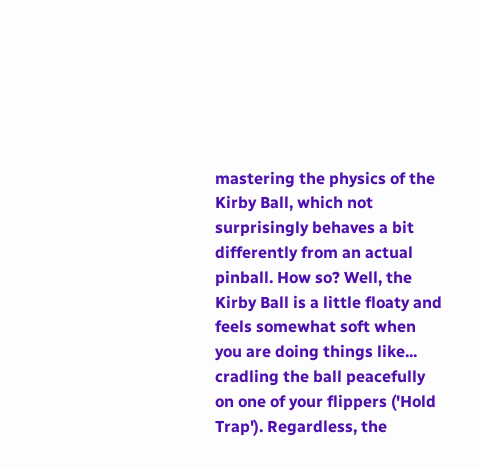mastering the physics of the Kirby Ball, which not surprisingly behaves a bit differently from an actual pinball. How so? Well, the Kirby Ball is a little floaty and feels somewhat soft when you are doing things like... cradling the ball peacefully on one of your flippers ('Hold Trap'). Regardless, the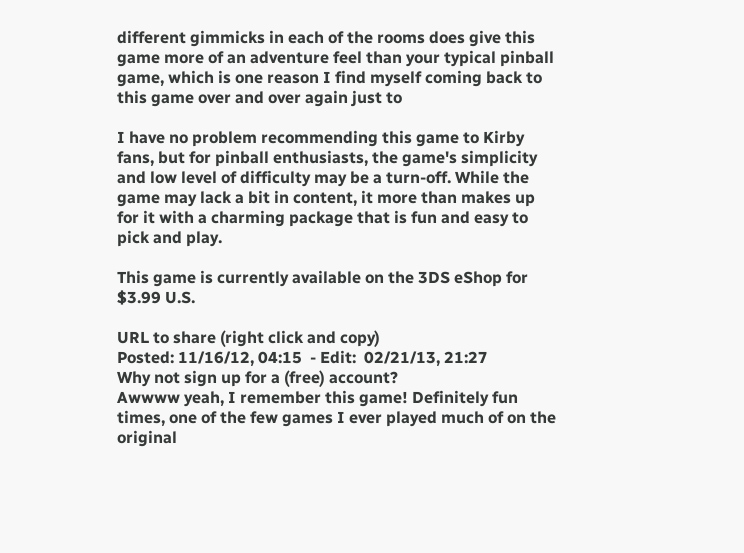different gimmicks in each of the rooms does give this game more of an adventure feel than your typical pinball game, which is one reason I find myself coming back to this game over and over again just to

I have no problem recommending this game to Kirby fans, but for pinball enthusiasts, the game's simplicity and low level of difficulty may be a turn-off. While the game may lack a bit in content, it more than makes up for it with a charming package that is fun and easy to pick and play.

This game is currently available on the 3DS eShop for $3.99 U.S.

URL to share (right click and copy)
Posted: 11/16/12, 04:15  - Edit:  02/21/13, 21:27
Why not sign up for a (free) account?
Awwww yeah, I remember this game! Definitely fun times, one of the few games I ever played much of on the original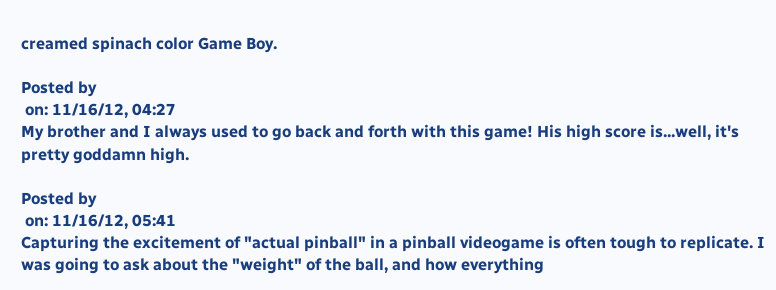creamed spinach color Game Boy.

Posted by
 on: 11/16/12, 04:27
My brother and I always used to go back and forth with this game! His high score is...well, it's pretty goddamn high.

Posted by
 on: 11/16/12, 05:41
Capturing the excitement of "actual pinball" in a pinball videogame is often tough to replicate. I was going to ask about the "weight" of the ball, and how everything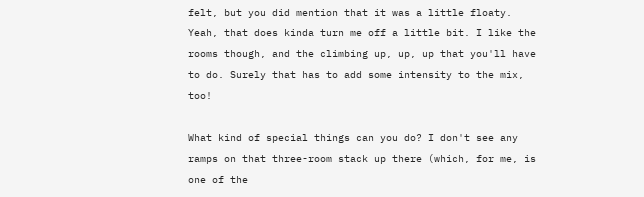felt, but you did mention that it was a little floaty. Yeah, that does kinda turn me off a little bit. I like the rooms though, and the climbing up, up, up that you'll have to do. Surely that has to add some intensity to the mix, too!

What kind of special things can you do? I don't see any ramps on that three-room stack up there (which, for me, is one of the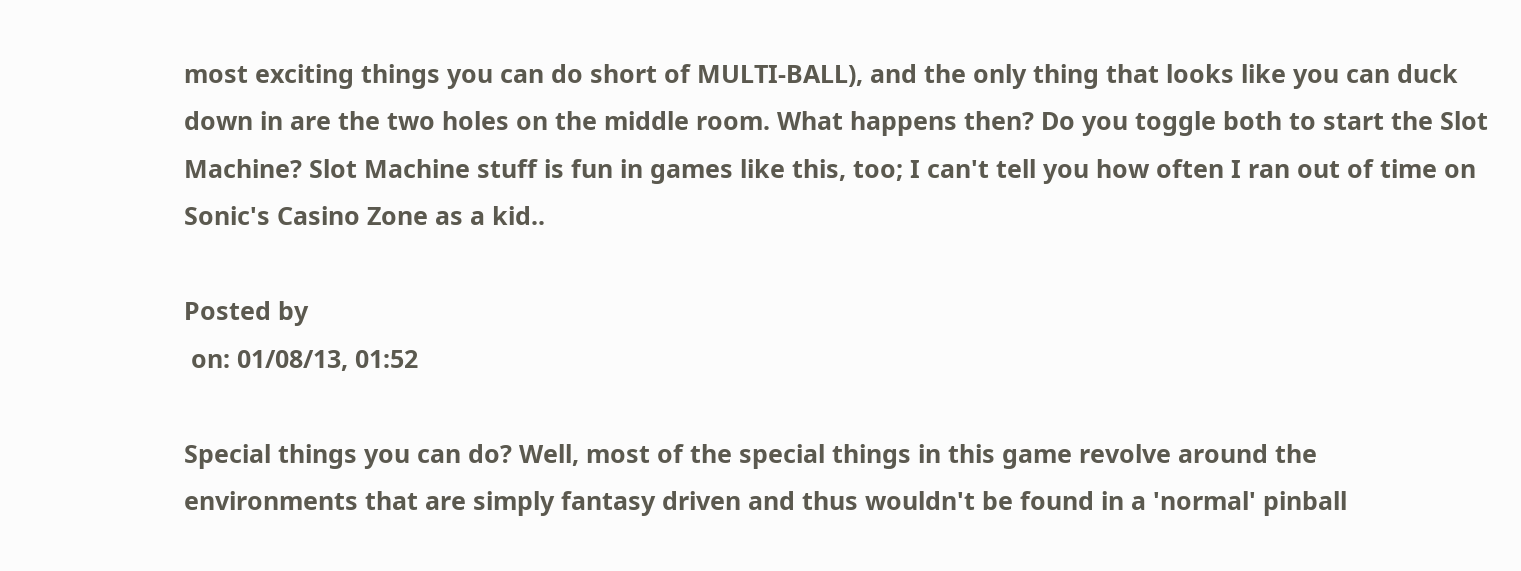most exciting things you can do short of MULTI-BALL), and the only thing that looks like you can duck down in are the two holes on the middle room. What happens then? Do you toggle both to start the Slot Machine? Slot Machine stuff is fun in games like this, too; I can't tell you how often I ran out of time on Sonic's Casino Zone as a kid..

Posted by
 on: 01/08/13, 01:52

Special things you can do? Well, most of the special things in this game revolve around the environments that are simply fantasy driven and thus wouldn't be found in a 'normal' pinball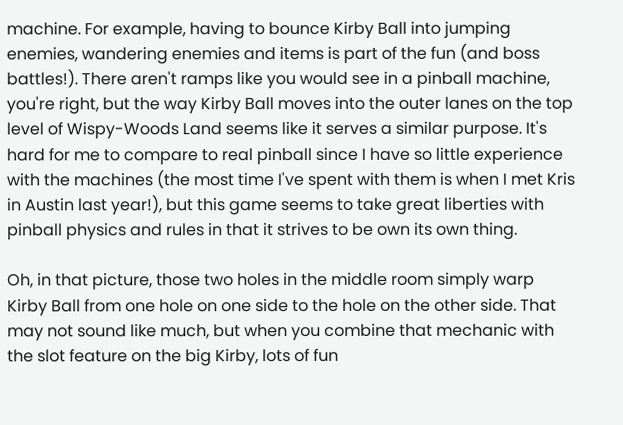machine. For example, having to bounce Kirby Ball into jumping enemies, wandering enemies and items is part of the fun (and boss battles!). There aren't ramps like you would see in a pinball machine, you're right, but the way Kirby Ball moves into the outer lanes on the top level of Wispy-Woods Land seems like it serves a similar purpose. It's hard for me to compare to real pinball since I have so little experience with the machines (the most time I've spent with them is when I met Kris in Austin last year!), but this game seems to take great liberties with pinball physics and rules in that it strives to be own its own thing.

Oh, in that picture, those two holes in the middle room simply warp Kirby Ball from one hole on one side to the hole on the other side. That may not sound like much, but when you combine that mechanic with the slot feature on the big Kirby, lots of fun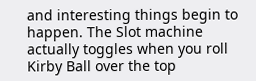and interesting things begin to happen. The Slot machine actually toggles when you roll Kirby Ball over the top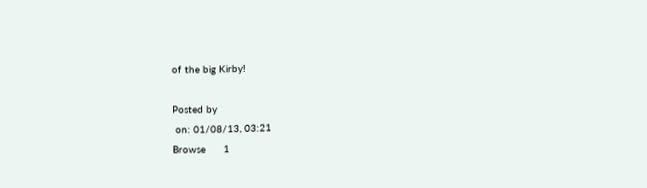of the big Kirby!

Posted by
 on: 01/08/13, 03:21
Browse      1